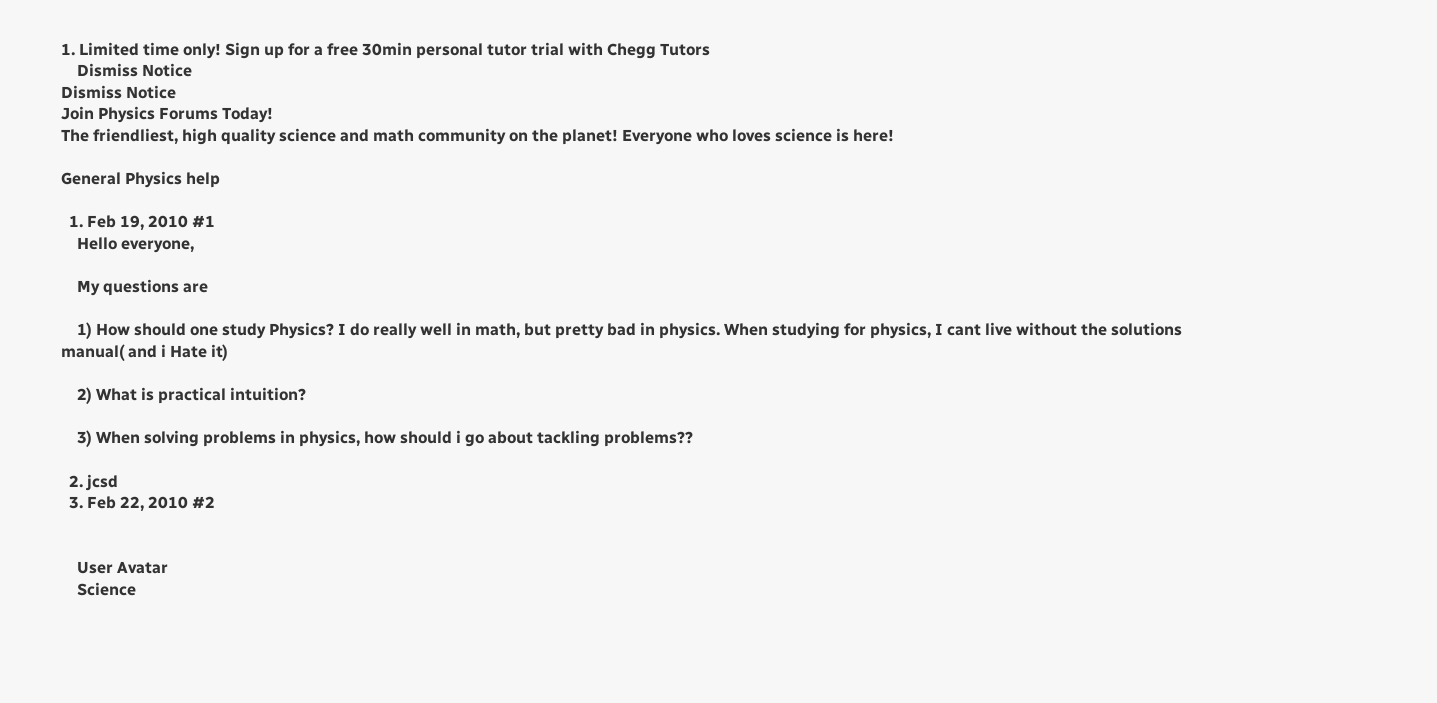1. Limited time only! Sign up for a free 30min personal tutor trial with Chegg Tutors
    Dismiss Notice
Dismiss Notice
Join Physics Forums Today!
The friendliest, high quality science and math community on the planet! Everyone who loves science is here!

General Physics help

  1. Feb 19, 2010 #1
    Hello everyone,

    My questions are

    1) How should one study Physics? I do really well in math, but pretty bad in physics. When studying for physics, I cant live without the solutions manual( and i Hate it)

    2) What is practical intuition?

    3) When solving problems in physics, how should i go about tackling problems??

  2. jcsd
  3. Feb 22, 2010 #2


    User Avatar
    Science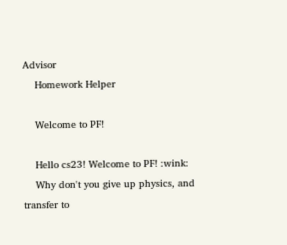Advisor
    Homework Helper

    Welcome to PF!

    Hello cs23! Welcome to PF! :wink:
    Why don't you give up physics, and transfer to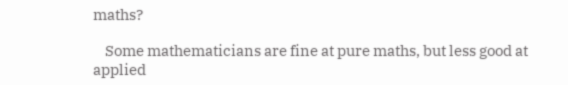maths?

    Some mathematicians are fine at pure maths, but less good at applied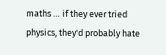maths … if they ever tried physics, they'd probably hate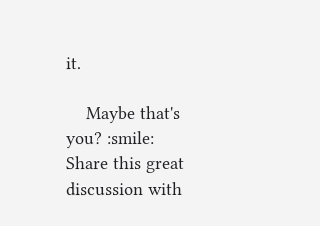it.

    Maybe that's you? :smile:
Share this great discussion with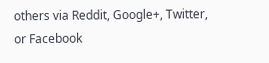others via Reddit, Google+, Twitter, or Facebook